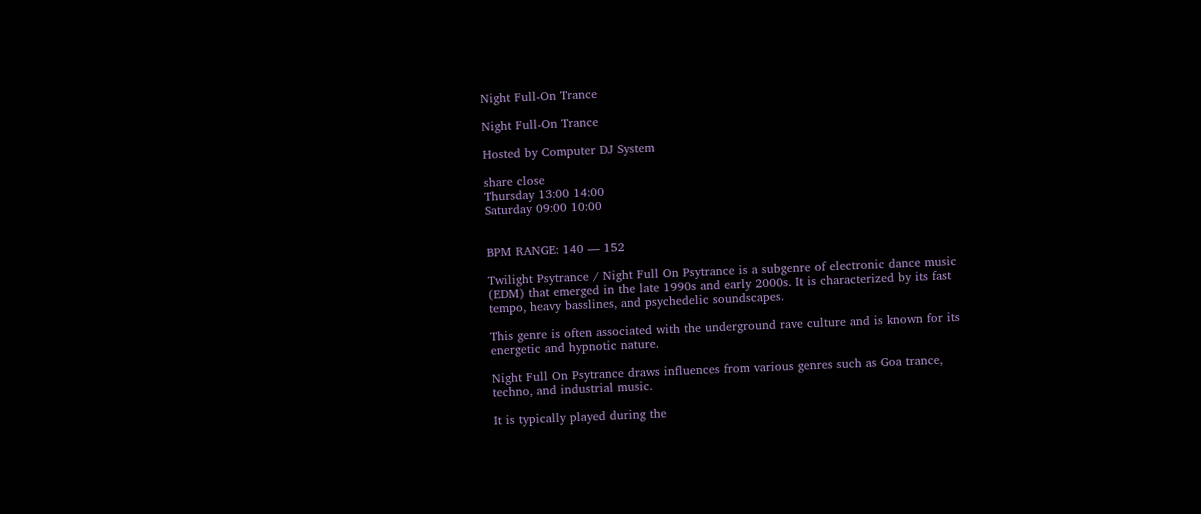Night Full-On Trance

Night Full-On Trance

Hosted by Computer DJ System

share close
Thursday 13:00 14:00
Saturday 09:00 10:00


BPM RANGE: 140 — 152

Twilight Psytrance / Night Full On Psytrance is a subgenre of electronic dance music (EDM) that emerged in the late 1990s and early 2000s. It is characterized by its fast tempo, heavy basslines, and psychedelic soundscapes.

This genre is often associated with the underground rave culture and is known for its energetic and hypnotic nature.

Night Full On Psytrance draws influences from various genres such as Goa trance, techno, and industrial music.

It is typically played during the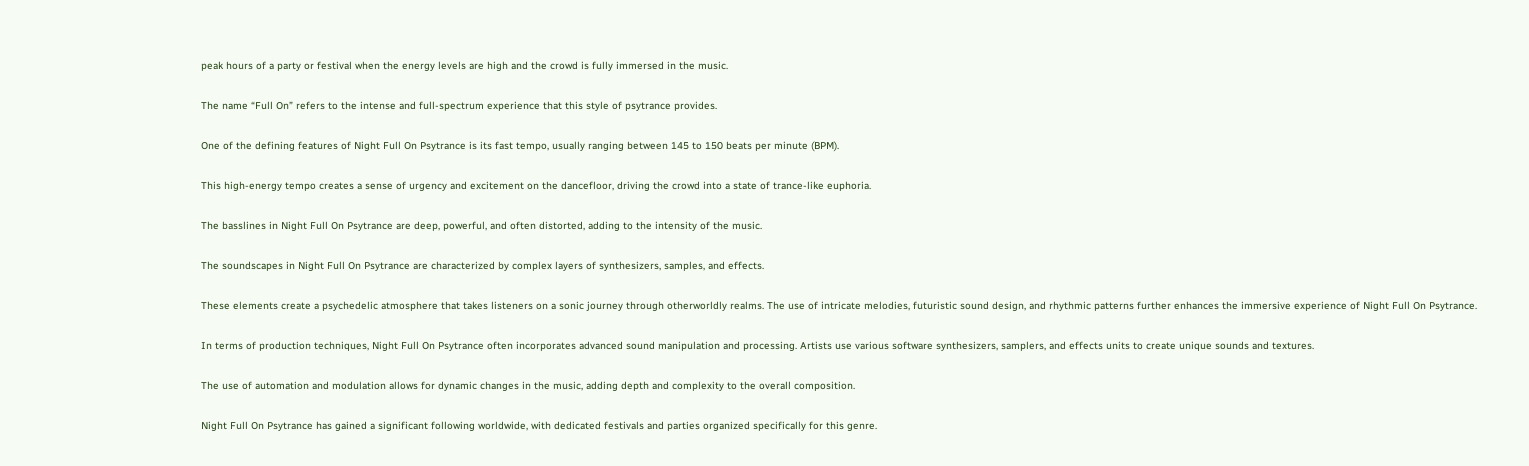peak hours of a party or festival when the energy levels are high and the crowd is fully immersed in the music.

The name “Full On” refers to the intense and full-spectrum experience that this style of psytrance provides.

One of the defining features of Night Full On Psytrance is its fast tempo, usually ranging between 145 to 150 beats per minute (BPM).

This high-energy tempo creates a sense of urgency and excitement on the dancefloor, driving the crowd into a state of trance-like euphoria.

The basslines in Night Full On Psytrance are deep, powerful, and often distorted, adding to the intensity of the music.

The soundscapes in Night Full On Psytrance are characterized by complex layers of synthesizers, samples, and effects.

These elements create a psychedelic atmosphere that takes listeners on a sonic journey through otherworldly realms. The use of intricate melodies, futuristic sound design, and rhythmic patterns further enhances the immersive experience of Night Full On Psytrance.

In terms of production techniques, Night Full On Psytrance often incorporates advanced sound manipulation and processing. Artists use various software synthesizers, samplers, and effects units to create unique sounds and textures.

The use of automation and modulation allows for dynamic changes in the music, adding depth and complexity to the overall composition.

Night Full On Psytrance has gained a significant following worldwide, with dedicated festivals and parties organized specifically for this genre.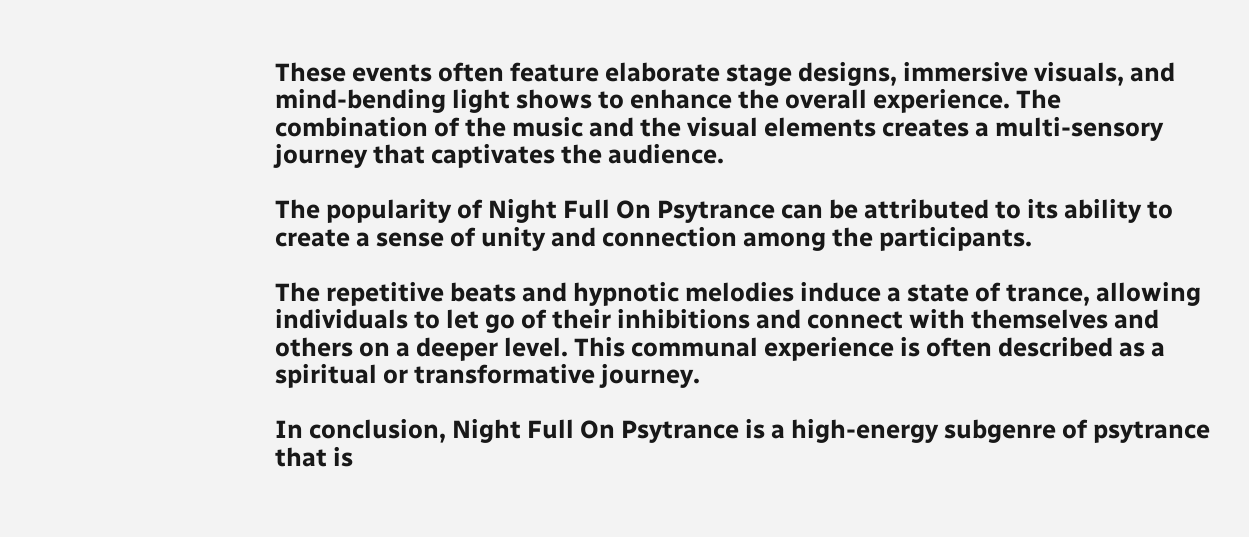These events often feature elaborate stage designs, immersive visuals, and mind-bending light shows to enhance the overall experience. The combination of the music and the visual elements creates a multi-sensory journey that captivates the audience.

The popularity of Night Full On Psytrance can be attributed to its ability to create a sense of unity and connection among the participants.

The repetitive beats and hypnotic melodies induce a state of trance, allowing individuals to let go of their inhibitions and connect with themselves and others on a deeper level. This communal experience is often described as a spiritual or transformative journey.

In conclusion, Night Full On Psytrance is a high-energy subgenre of psytrance that is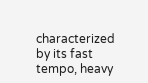characterized by its fast tempo, heavy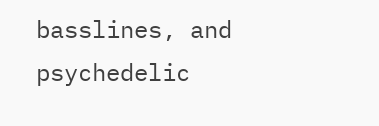basslines, and psychedelic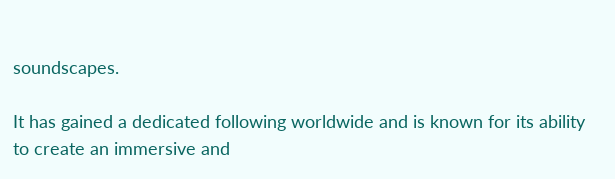soundscapes.

It has gained a dedicated following worldwide and is known for its ability to create an immersive and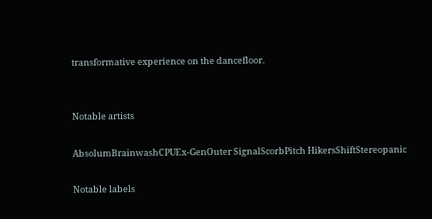transformative experience on the dancefloor.


Notable artists

AbsolumBrainwashCPUEx-GenOuter SignalScorbPitch HikersShiftStereopanic

Notable labels